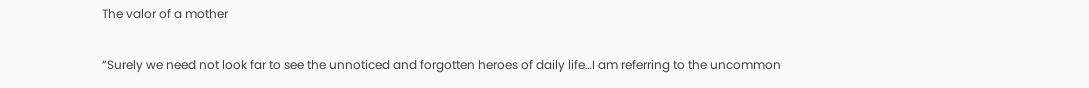The valor of a mother

“Surely we need not look far to see the unnoticed and forgotten heroes of daily life…I am referring to the uncommon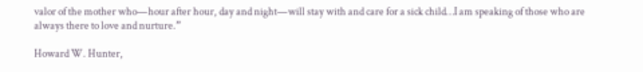valor of the mother who—hour after hour, day and night—will stay with and care for a sick child…I am speaking of those who are always there to love and nurture.”

Howard W. Hunter,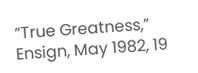“True Greatness,” Ensign, May 1982, 19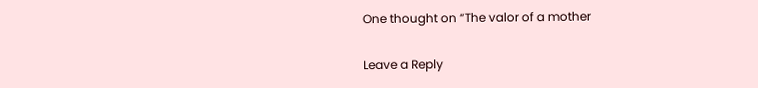One thought on “The valor of a mother

Leave a Reply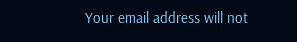Your email address will not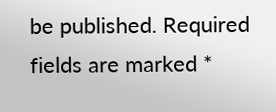be published. Required fields are marked *